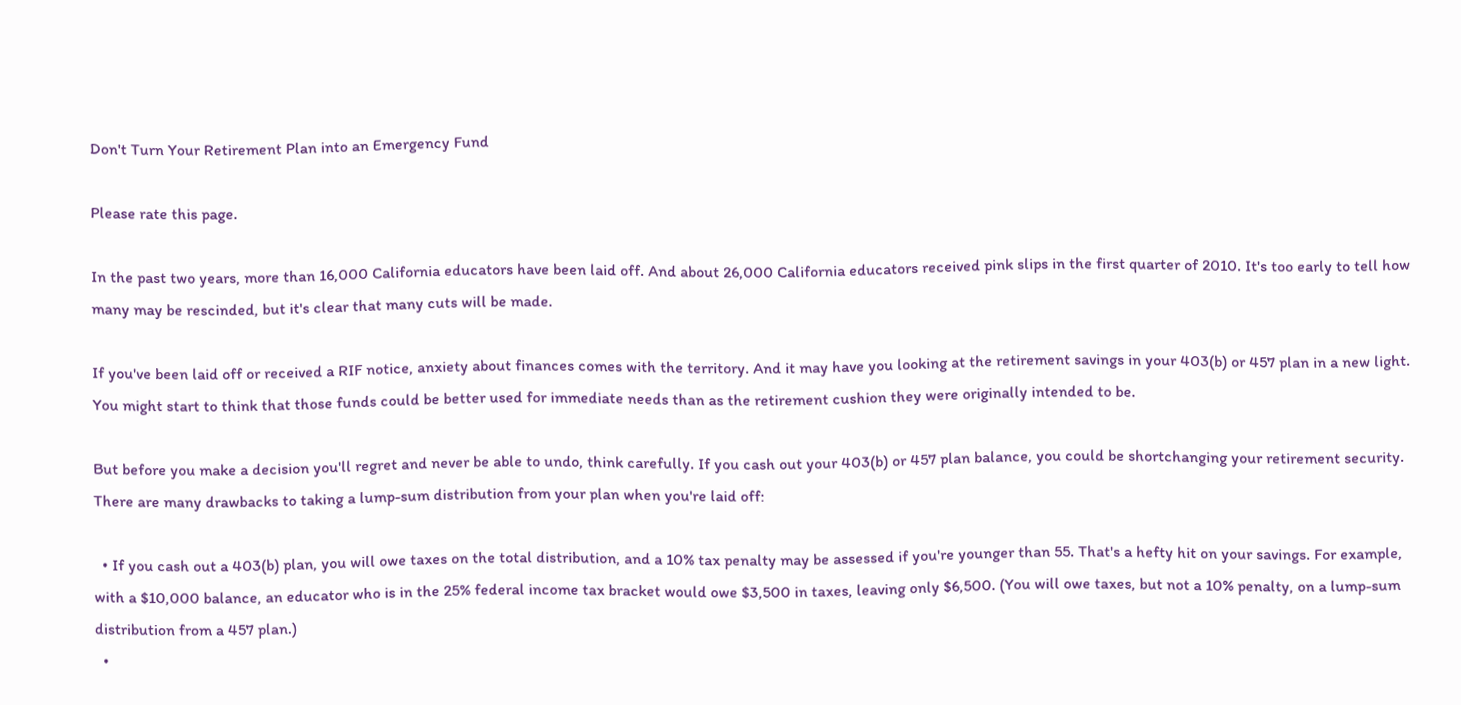Don't Turn Your Retirement Plan into an Emergency Fund

Please rate this page.

In the past two years, more than 16,000 California educators have been laid off. And about 26,000 California educators received pink slips in the first quarter of 2010. It's too early to tell how many may be rescinded, but it's clear that many cuts will be made.

If you've been laid off or received a RIF notice, anxiety about finances comes with the territory. And it may have you looking at the retirement savings in your 403(b) or 457 plan in a new light. You might start to think that those funds could be better used for immediate needs than as the retirement cushion they were originally intended to be.

But before you make a decision you'll regret and never be able to undo, think carefully. If you cash out your 403(b) or 457 plan balance, you could be shortchanging your retirement security. There are many drawbacks to taking a lump-sum distribution from your plan when you're laid off:

  • If you cash out a 403(b) plan, you will owe taxes on the total distribution, and a 10% tax penalty may be assessed if you're younger than 55. That's a hefty hit on your savings. For example, with a $10,000 balance, an educator who is in the 25% federal income tax bracket would owe $3,500 in taxes, leaving only $6,500. (You will owe taxes, but not a 10% penalty, on a lump-sum distribution from a 457 plan.)
  •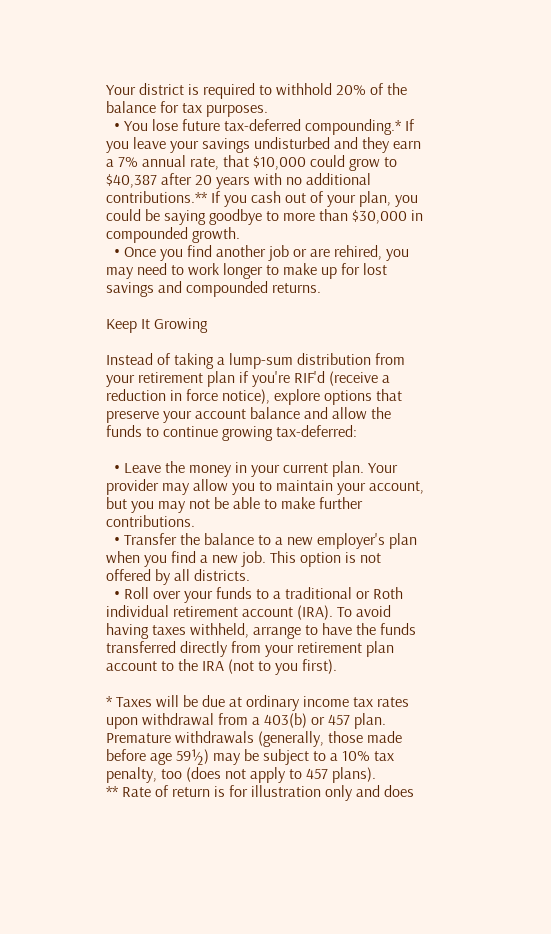Your district is required to withhold 20% of the balance for tax purposes.
  • You lose future tax-deferred compounding.* If you leave your savings undisturbed and they earn a 7% annual rate, that $10,000 could grow to $40,387 after 20 years with no additional contributions.** If you cash out of your plan, you could be saying goodbye to more than $30,000 in compounded growth.
  • Once you find another job or are rehired, you may need to work longer to make up for lost savings and compounded returns.

Keep It Growing

Instead of taking a lump-sum distribution from your retirement plan if you're RIF'd (receive a reduction in force notice), explore options that preserve your account balance and allow the funds to continue growing tax-deferred:

  • Leave the money in your current plan. Your provider may allow you to maintain your account, but you may not be able to make further contributions.
  • Transfer the balance to a new employer's plan when you find a new job. This option is not offered by all districts.
  • Roll over your funds to a traditional or Roth individual retirement account (IRA). To avoid having taxes withheld, arrange to have the funds transferred directly from your retirement plan account to the IRA (not to you first).

* Taxes will be due at ordinary income tax rates upon withdrawal from a 403(b) or 457 plan. Premature withdrawals (generally, those made before age 59½) may be subject to a 10% tax penalty, too (does not apply to 457 plans).
** Rate of return is for illustration only and does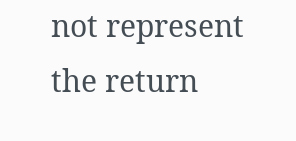not represent the return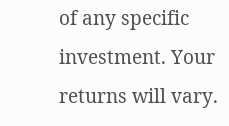of any specific investment. Your returns will vary.